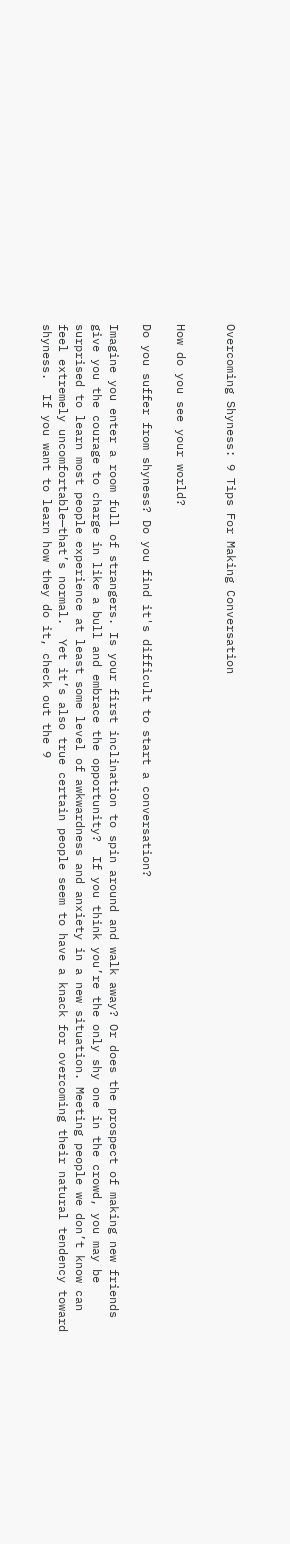Overcoming Shyness: 9 Tips For Making Conversation


How do you see your world?

Do you suffer from shyness? Do you find it's difficult to start a conversation?

Imagine you enter a room full of strangers. Is your first inclination to spin around and walk away? Or does the prospect of making new friends give you the courage to charge in like a bull and embrace the opportunity?  If you think you’re the only shy one in the crowd, you may be surprised to learn most people experience at least some level of awkwardness and anxiety in a new situation. Meeting people we don’t know can feel extremely uncomfortable—that’s normal.  Yet it’s also true certain people seem to have a knack for overcoming their natural tendency toward shyness.  If you want to learn how they do it, check out the 9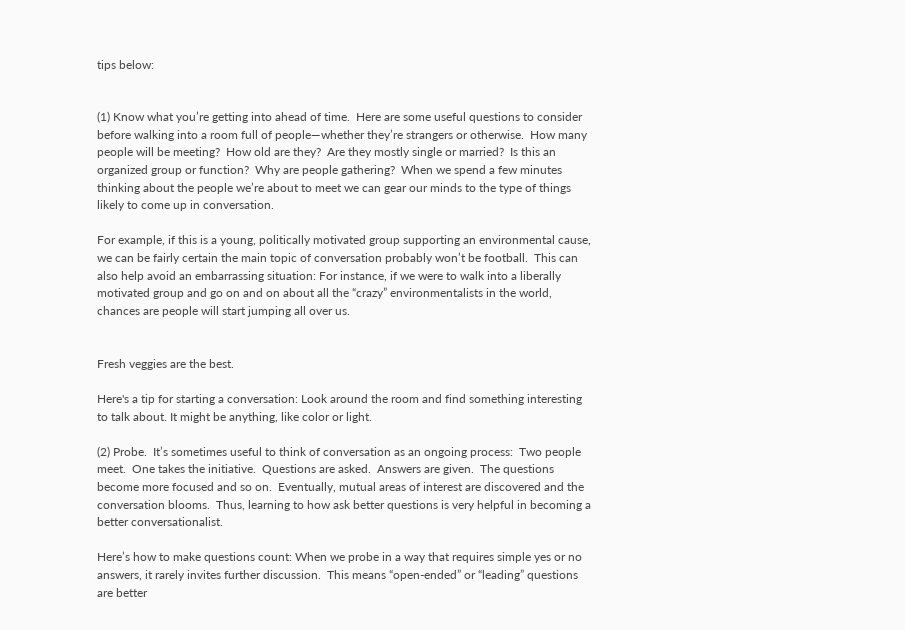tips below:


(1) Know what you’re getting into ahead of time.  Here are some useful questions to consider before walking into a room full of people—whether they’re strangers or otherwise.  How many people will be meeting?  How old are they?  Are they mostly single or married?  Is this an organized group or function?  Why are people gathering?  When we spend a few minutes thinking about the people we’re about to meet we can gear our minds to the type of things likely to come up in conversation.

For example, if this is a young, politically motivated group supporting an environmental cause, we can be fairly certain the main topic of conversation probably won’t be football.  This can also help avoid an embarrassing situation: For instance, if we were to walk into a liberally motivated group and go on and on about all the “crazy” environmentalists in the world, chances are people will start jumping all over us.


Fresh veggies are the best.

Here's a tip for starting a conversation: Look around the room and find something interesting to talk about. It might be anything, like color or light.

(2) Probe.  It’s sometimes useful to think of conversation as an ongoing process:  Two people meet.  One takes the initiative.  Questions are asked.  Answers are given.  The questions become more focused and so on.  Eventually, mutual areas of interest are discovered and the conversation blooms.  Thus, learning to how ask better questions is very helpful in becoming a better conversationalist.

Here’s how to make questions count: When we probe in a way that requires simple yes or no answers, it rarely invites further discussion.  This means “open-ended” or “leading” questions are better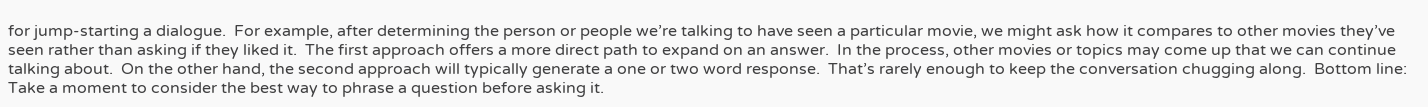for jump-starting a dialogue.  For example, after determining the person or people we’re talking to have seen a particular movie, we might ask how it compares to other movies they’ve seen rather than asking if they liked it.  The first approach offers a more direct path to expand on an answer.  In the process, other movies or topics may come up that we can continue talking about.  On the other hand, the second approach will typically generate a one or two word response.  That’s rarely enough to keep the conversation chugging along.  Bottom line: Take a moment to consider the best way to phrase a question before asking it.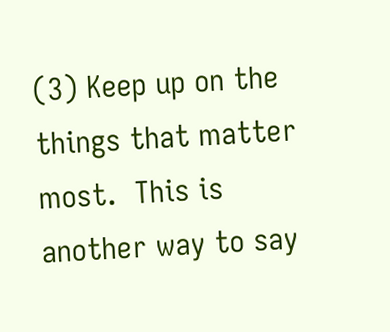(3) Keep up on the things that matter most.  This is another way to say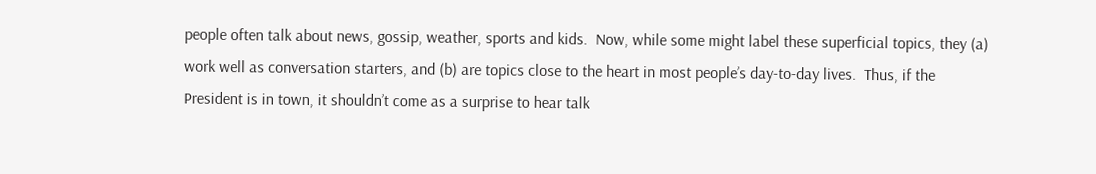people often talk about news, gossip, weather, sports and kids.  Now, while some might label these superficial topics, they (a) work well as conversation starters, and (b) are topics close to the heart in most people’s day-to-day lives.  Thus, if the President is in town, it shouldn’t come as a surprise to hear talk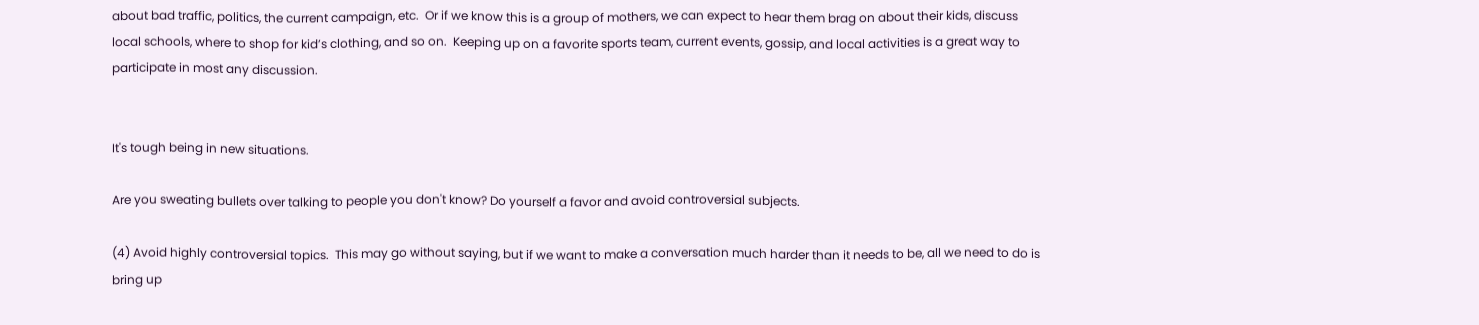about bad traffic, politics, the current campaign, etc.  Or if we know this is a group of mothers, we can expect to hear them brag on about their kids, discuss local schools, where to shop for kid’s clothing, and so on.  Keeping up on a favorite sports team, current events, gossip, and local activities is a great way to participate in most any discussion.


It's tough being in new situations.

Are you sweating bullets over talking to people you don't know? Do yourself a favor and avoid controversial subjects.

(4) Avoid highly controversial topics.  This may go without saying, but if we want to make a conversation much harder than it needs to be, all we need to do is bring up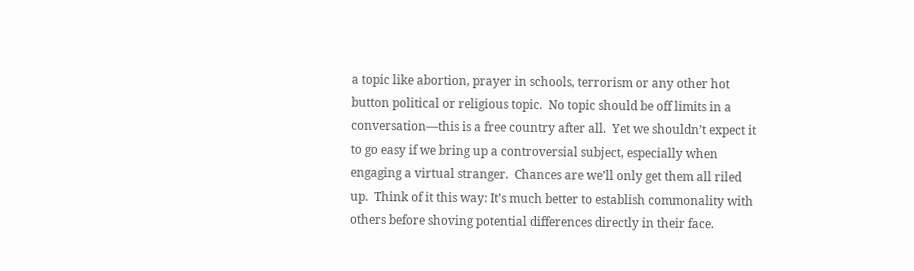a topic like abortion, prayer in schools, terrorism or any other hot button political or religious topic.  No topic should be off limits in a conversation—this is a free country after all.  Yet we shouldn’t expect it to go easy if we bring up a controversial subject, especially when engaging a virtual stranger.  Chances are we’ll only get them all riled up.  Think of it this way: It’s much better to establish commonality with others before shoving potential differences directly in their face.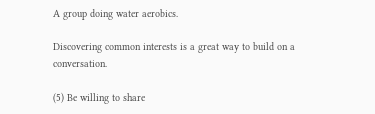A group doing water aerobics.

Discovering common interests is a great way to build on a conversation.

(5) Be willing to share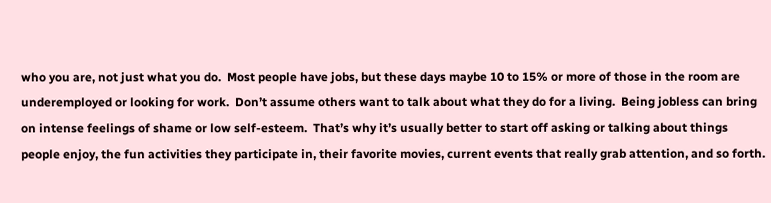who you are, not just what you do.  Most people have jobs, but these days maybe 10 to 15% or more of those in the room are underemployed or looking for work.  Don’t assume others want to talk about what they do for a living.  Being jobless can bring on intense feelings of shame or low self-esteem.  That’s why it’s usually better to start off asking or talking about things people enjoy, the fun activities they participate in, their favorite movies, current events that really grab attention, and so forth.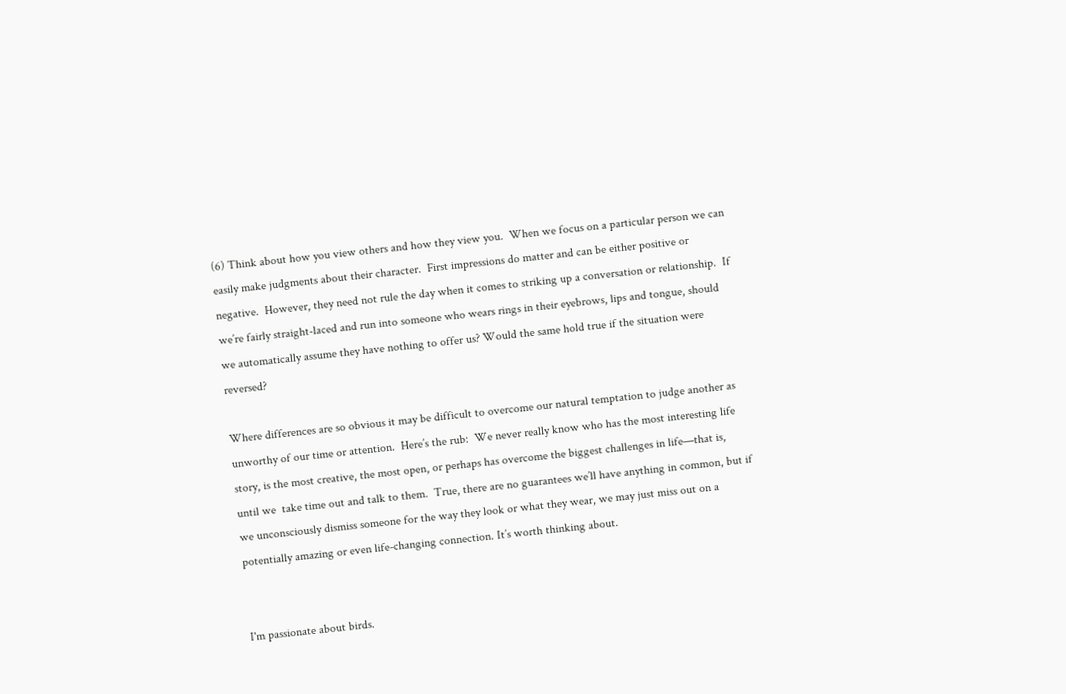(6) Think about how you view others and how they view you.  When we focus on a particular person we can easily make judgments about their character.  First impressions do matter and can be either positive or negative.  However, they need not rule the day when it comes to striking up a conversation or relationship.  If we’re fairly straight-laced and run into someone who wears rings in their eyebrows, lips and tongue, should we automatically assume they have nothing to offer us? Would the same hold true if the situation were reversed?

Where differences are so obvious it may be difficult to overcome our natural temptation to judge another as unworthy of our time or attention.  Here’s the rub:  We never really know who has the most interesting life story, is the most creative, the most open, or perhaps has overcome the biggest challenges in life—that is, until we  take time out and talk to them.  True, there are no guarantees we’ll have anything in common, but if we unconsciously dismiss someone for the way they look or what they wear, we may just miss out on a potentially amazing or even life-changing connection. It’s worth thinking about.


I'm passionate about birds.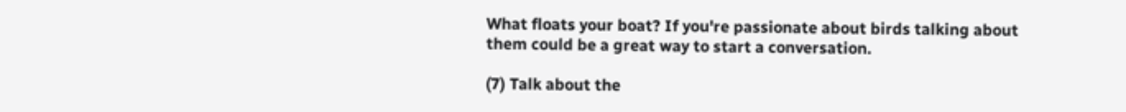What floats your boat? If you're passionate about birds talking about them could be a great way to start a conversation.

(7) Talk about the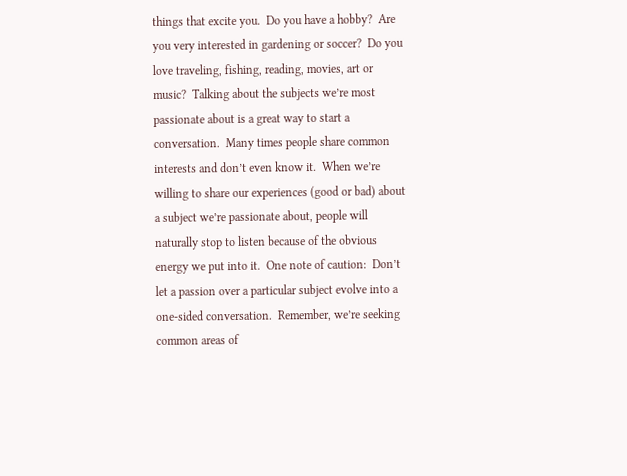things that excite you.  Do you have a hobby?  Are you very interested in gardening or soccer?  Do you love traveling, fishing, reading, movies, art or music?  Talking about the subjects we’re most passionate about is a great way to start a conversation.  Many times people share common interests and don’t even know it.  When we’re willing to share our experiences (good or bad) about a subject we’re passionate about, people will naturally stop to listen because of the obvious energy we put into it.  One note of caution:  Don’t let a passion over a particular subject evolve into a one-sided conversation.  Remember, we’re seeking common areas of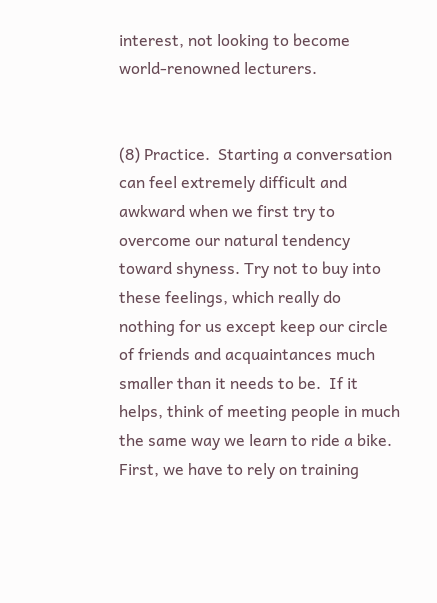interest, not looking to become world-renowned lecturers.


(8) Practice.  Starting a conversation can feel extremely difficult and awkward when we first try to overcome our natural tendency toward shyness. Try not to buy into these feelings, which really do nothing for us except keep our circle of friends and acquaintances much smaller than it needs to be.  If it helps, think of meeting people in much the same way we learn to ride a bike.  First, we have to rely on training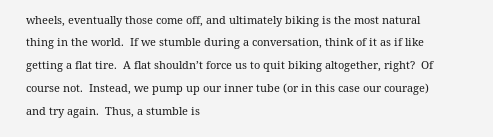wheels, eventually those come off, and ultimately biking is the most natural thing in the world.  If we stumble during a conversation, think of it as if like getting a flat tire.  A flat shouldn’t force us to quit biking altogether, right?  Of course not.  Instead, we pump up our inner tube (or in this case our courage) and try again.  Thus, a stumble is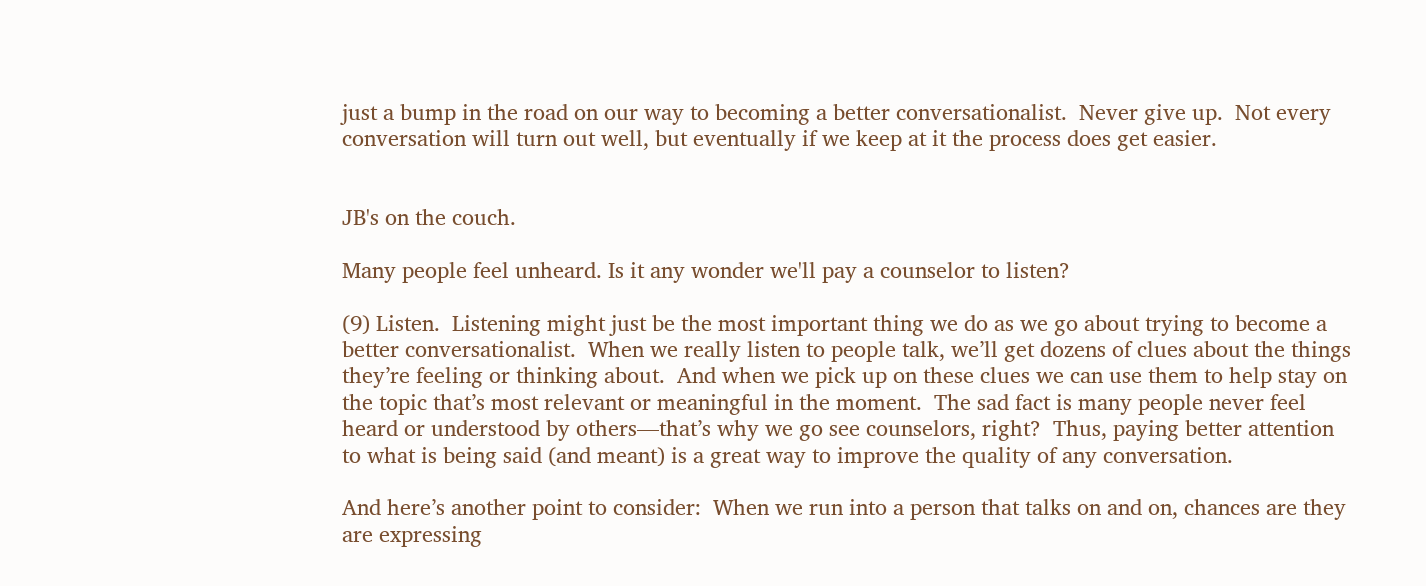just a bump in the road on our way to becoming a better conversationalist.  Never give up.  Not every conversation will turn out well, but eventually if we keep at it the process does get easier.


JB's on the couch.

Many people feel unheard. Is it any wonder we'll pay a counselor to listen?

(9) Listen.  Listening might just be the most important thing we do as we go about trying to become a better conversationalist.  When we really listen to people talk, we’ll get dozens of clues about the things they’re feeling or thinking about.  And when we pick up on these clues we can use them to help stay on the topic that’s most relevant or meaningful in the moment.  The sad fact is many people never feel heard or understood by others—that’s why we go see counselors, right?  Thus, paying better attention to what is being said (and meant) is a great way to improve the quality of any conversation.

And here’s another point to consider:  When we run into a person that talks on and on, chances are they are expressing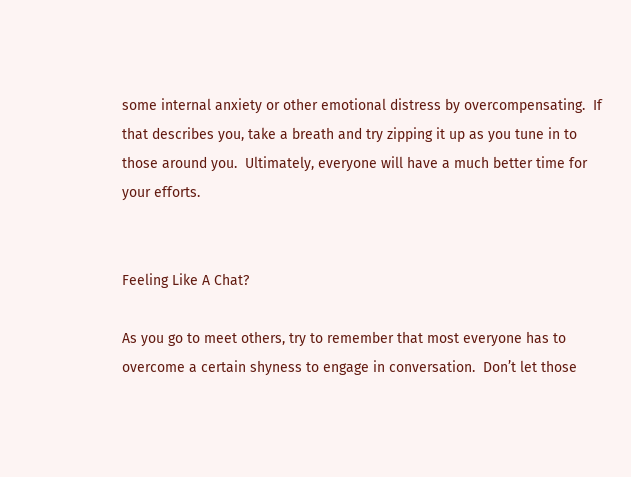some internal anxiety or other emotional distress by overcompensating.  If that describes you, take a breath and try zipping it up as you tune in to those around you.  Ultimately, everyone will have a much better time for your efforts.


Feeling Like A Chat?

As you go to meet others, try to remember that most everyone has to overcome a certain shyness to engage in conversation.  Don’t let those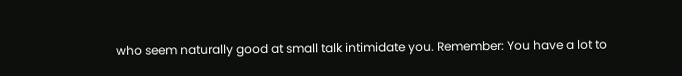who seem naturally good at small talk intimidate you. Remember: You have a lot to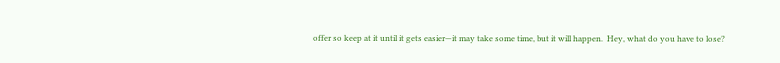offer so keep at it until it gets easier—it may take some time, but it will happen.  Hey, what do you have to lose?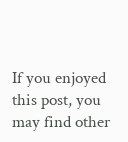If you enjoyed this post, you may find other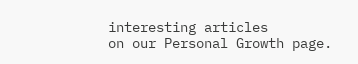interesting articles
on our Personal Growth page.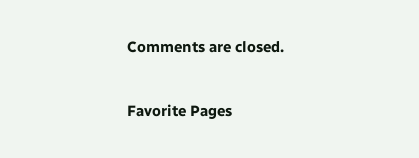Comments are closed.


Favorite Pages